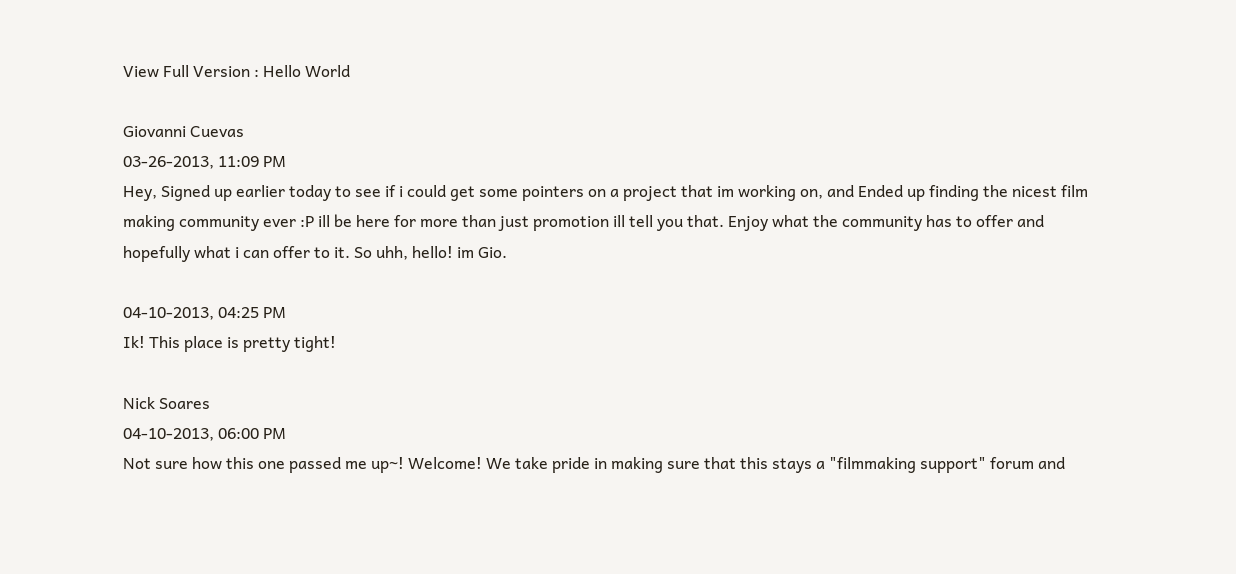View Full Version : Hello World

Giovanni Cuevas
03-26-2013, 11:09 PM
Hey, Signed up earlier today to see if i could get some pointers on a project that im working on, and Ended up finding the nicest film making community ever :P ill be here for more than just promotion ill tell you that. Enjoy what the community has to offer and hopefully what i can offer to it. So uhh, hello! im Gio.

04-10-2013, 04:25 PM
Ik! This place is pretty tight!

Nick Soares
04-10-2013, 06:00 PM
Not sure how this one passed me up~! Welcome! We take pride in making sure that this stays a "filmmaking support" forum and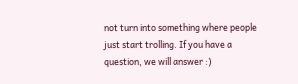not turn into something where people just start trolling. If you have a question, we will answer :)